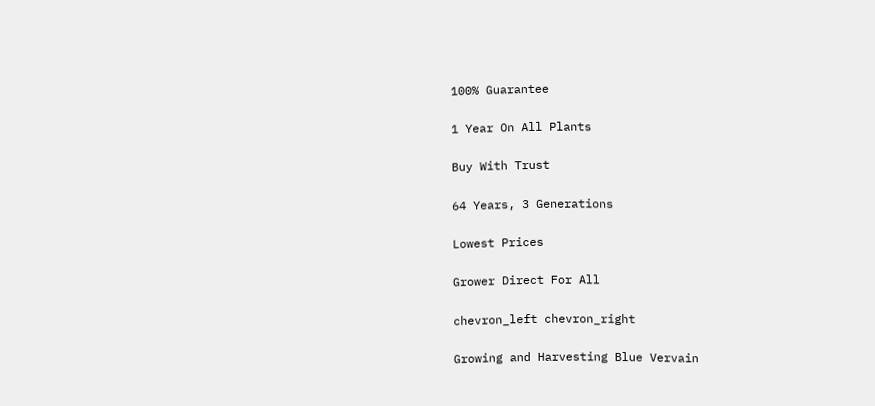100% Guarantee

1 Year On All Plants

Buy With Trust

64 Years, 3 Generations

Lowest Prices

Grower Direct For All

chevron_left chevron_right

Growing and Harvesting Blue Vervain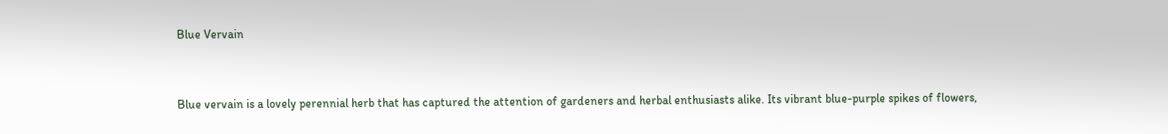Blue Vervain


Blue vervain is a lovely perennial herb that has captured the attention of gardeners and herbal enthusiasts alike. Its vibrant blue-purple spikes of flowers,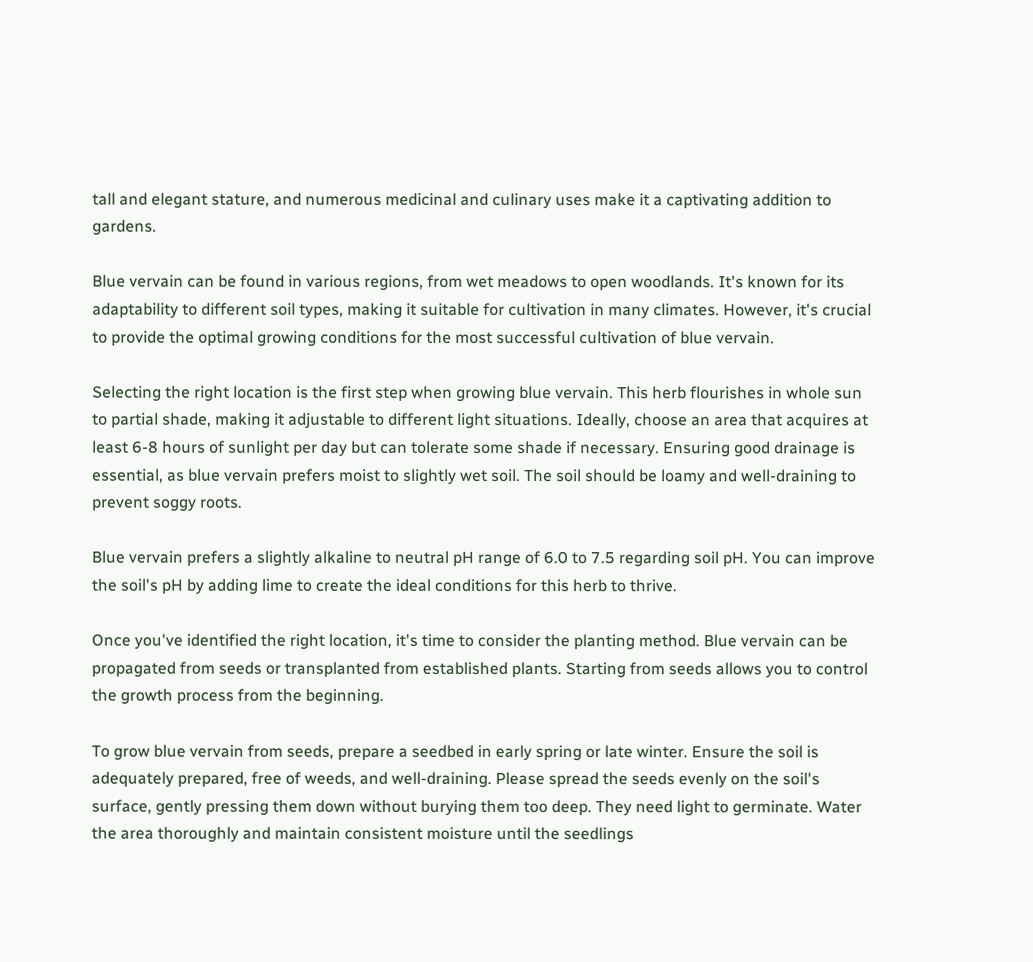tall and elegant stature, and numerous medicinal and culinary uses make it a captivating addition to gardens.

Blue vervain can be found in various regions, from wet meadows to open woodlands. It's known for its adaptability to different soil types, making it suitable for cultivation in many climates. However, it's crucial to provide the optimal growing conditions for the most successful cultivation of blue vervain.

Selecting the right location is the first step when growing blue vervain. This herb flourishes in whole sun to partial shade, making it adjustable to different light situations. Ideally, choose an area that acquires at least 6-8 hours of sunlight per day but can tolerate some shade if necessary. Ensuring good drainage is essential, as blue vervain prefers moist to slightly wet soil. The soil should be loamy and well-draining to prevent soggy roots.

Blue vervain prefers a slightly alkaline to neutral pH range of 6.0 to 7.5 regarding soil pH. You can improve the soil's pH by adding lime to create the ideal conditions for this herb to thrive.

Once you've identified the right location, it's time to consider the planting method. Blue vervain can be propagated from seeds or transplanted from established plants. Starting from seeds allows you to control the growth process from the beginning.

To grow blue vervain from seeds, prepare a seedbed in early spring or late winter. Ensure the soil is adequately prepared, free of weeds, and well-draining. Please spread the seeds evenly on the soil's surface, gently pressing them down without burying them too deep. They need light to germinate. Water the area thoroughly and maintain consistent moisture until the seedlings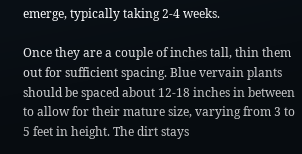emerge, typically taking 2-4 weeks.

Once they are a couple of inches tall, thin them out for sufficient spacing. Blue vervain plants should be spaced about 12-18 inches in between to allow for their mature size, varying from 3 to 5 feet in height. The dirt stays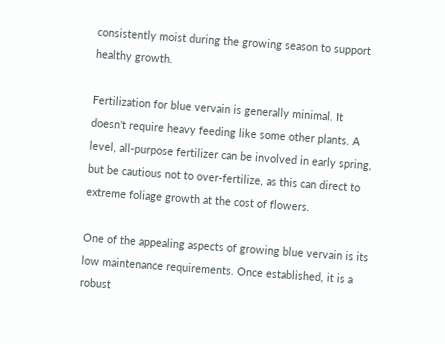consistently moist during the growing season to support healthy growth.

Fertilization for blue vervain is generally minimal. It doesn't require heavy feeding like some other plants. A level, all-purpose fertilizer can be involved in early spring, but be cautious not to over-fertilize, as this can direct to extreme foliage growth at the cost of flowers.

One of the appealing aspects of growing blue vervain is its low maintenance requirements. Once established, it is a robust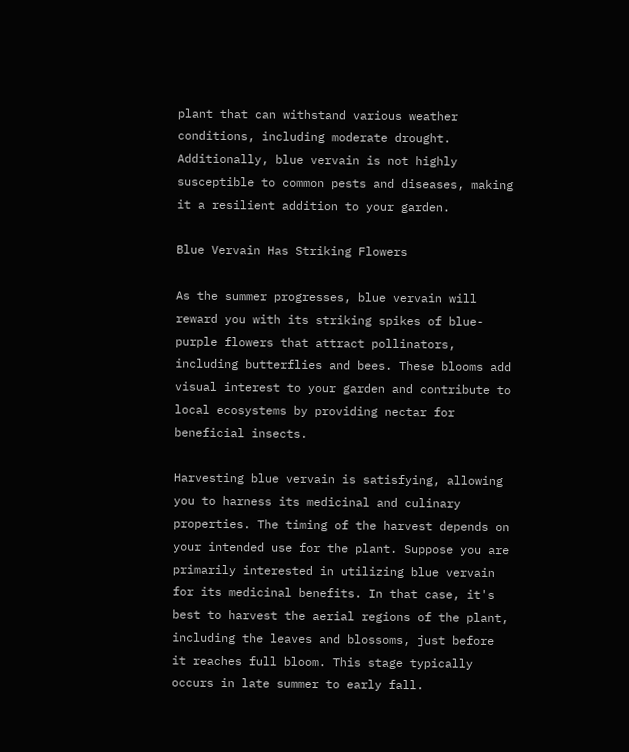plant that can withstand various weather conditions, including moderate drought. Additionally, blue vervain is not highly susceptible to common pests and diseases, making it a resilient addition to your garden.

Blue Vervain Has Striking Flowers

As the summer progresses, blue vervain will reward you with its striking spikes of blue-purple flowers that attract pollinators, including butterflies and bees. These blooms add visual interest to your garden and contribute to local ecosystems by providing nectar for beneficial insects.

Harvesting blue vervain is satisfying, allowing you to harness its medicinal and culinary properties. The timing of the harvest depends on your intended use for the plant. Suppose you are primarily interested in utilizing blue vervain for its medicinal benefits. In that case, it's best to harvest the aerial regions of the plant, including the leaves and blossoms, just before it reaches full bloom. This stage typically occurs in late summer to early fall.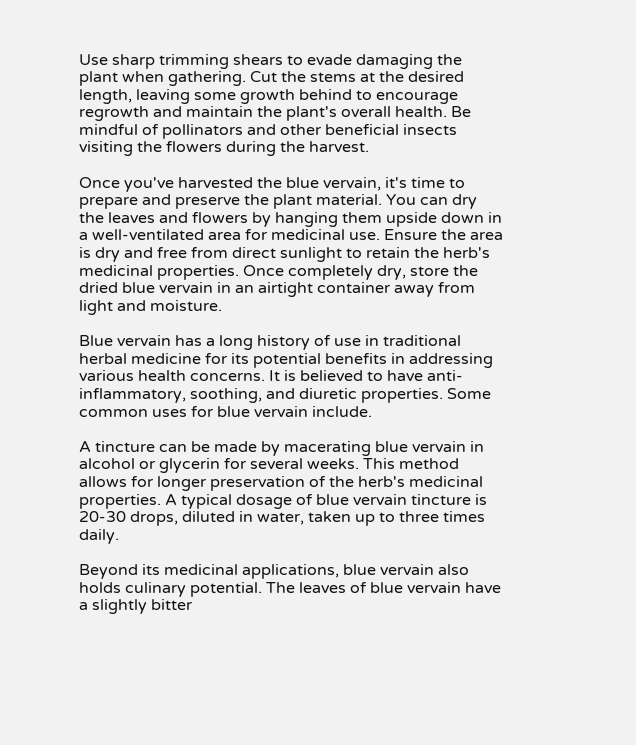Use sharp trimming shears to evade damaging the plant when gathering. Cut the stems at the desired length, leaving some growth behind to encourage regrowth and maintain the plant's overall health. Be mindful of pollinators and other beneficial insects visiting the flowers during the harvest.

Once you've harvested the blue vervain, it's time to prepare and preserve the plant material. You can dry the leaves and flowers by hanging them upside down in a well-ventilated area for medicinal use. Ensure the area is dry and free from direct sunlight to retain the herb's medicinal properties. Once completely dry, store the dried blue vervain in an airtight container away from light and moisture.

Blue vervain has a long history of use in traditional herbal medicine for its potential benefits in addressing various health concerns. It is believed to have anti-inflammatory, soothing, and diuretic properties. Some common uses for blue vervain include.

A tincture can be made by macerating blue vervain in alcohol or glycerin for several weeks. This method allows for longer preservation of the herb's medicinal properties. A typical dosage of blue vervain tincture is 20-30 drops, diluted in water, taken up to three times daily.

Beyond its medicinal applications, blue vervain also holds culinary potential. The leaves of blue vervain have a slightly bitter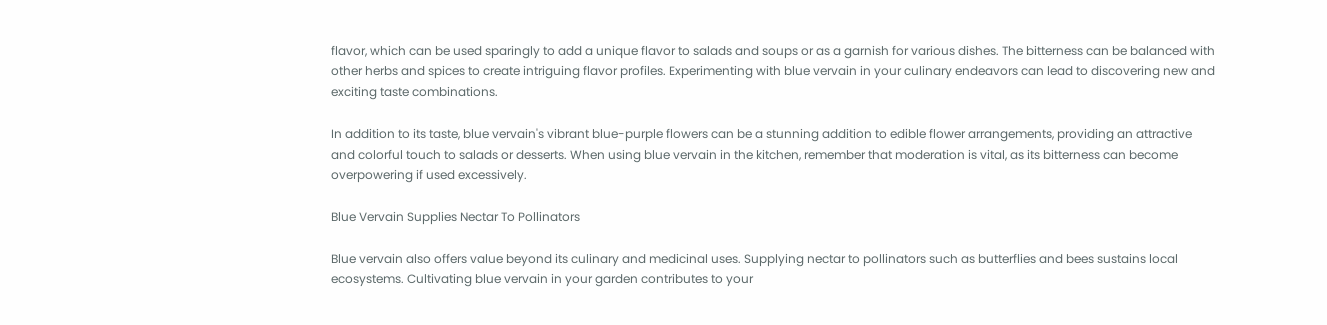flavor, which can be used sparingly to add a unique flavor to salads and soups or as a garnish for various dishes. The bitterness can be balanced with other herbs and spices to create intriguing flavor profiles. Experimenting with blue vervain in your culinary endeavors can lead to discovering new and exciting taste combinations.

In addition to its taste, blue vervain's vibrant blue-purple flowers can be a stunning addition to edible flower arrangements, providing an attractive and colorful touch to salads or desserts. When using blue vervain in the kitchen, remember that moderation is vital, as its bitterness can become overpowering if used excessively.

Blue Vervain Supplies Nectar To Pollinators

Blue vervain also offers value beyond its culinary and medicinal uses. Supplying nectar to pollinators such as butterflies and bees sustains local ecosystems. Cultivating blue vervain in your garden contributes to your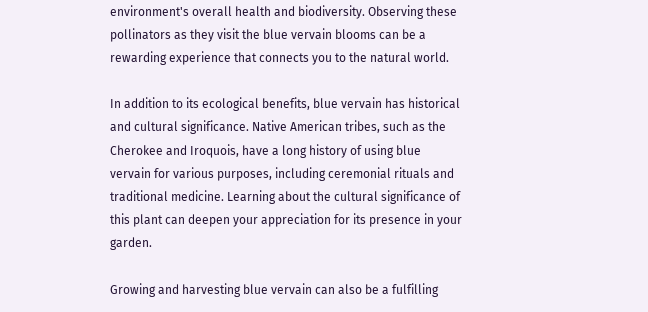environment's overall health and biodiversity. Observing these pollinators as they visit the blue vervain blooms can be a rewarding experience that connects you to the natural world.

In addition to its ecological benefits, blue vervain has historical and cultural significance. Native American tribes, such as the Cherokee and Iroquois, have a long history of using blue vervain for various purposes, including ceremonial rituals and traditional medicine. Learning about the cultural significance of this plant can deepen your appreciation for its presence in your garden.

Growing and harvesting blue vervain can also be a fulfilling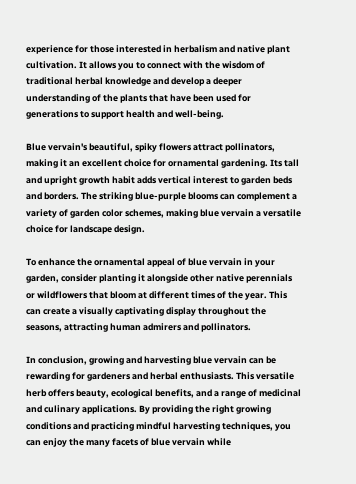experience for those interested in herbalism and native plant cultivation. It allows you to connect with the wisdom of traditional herbal knowledge and develop a deeper understanding of the plants that have been used for generations to support health and well-being.

Blue vervain's beautiful, spiky flowers attract pollinators, making it an excellent choice for ornamental gardening. Its tall and upright growth habit adds vertical interest to garden beds and borders. The striking blue-purple blooms can complement a variety of garden color schemes, making blue vervain a versatile choice for landscape design.

To enhance the ornamental appeal of blue vervain in your garden, consider planting it alongside other native perennials or wildflowers that bloom at different times of the year. This can create a visually captivating display throughout the seasons, attracting human admirers and pollinators.

In conclusion, growing and harvesting blue vervain can be rewarding for gardeners and herbal enthusiasts. This versatile herb offers beauty, ecological benefits, and a range of medicinal and culinary applications. By providing the right growing conditions and practicing mindful harvesting techniques, you can enjoy the many facets of blue vervain while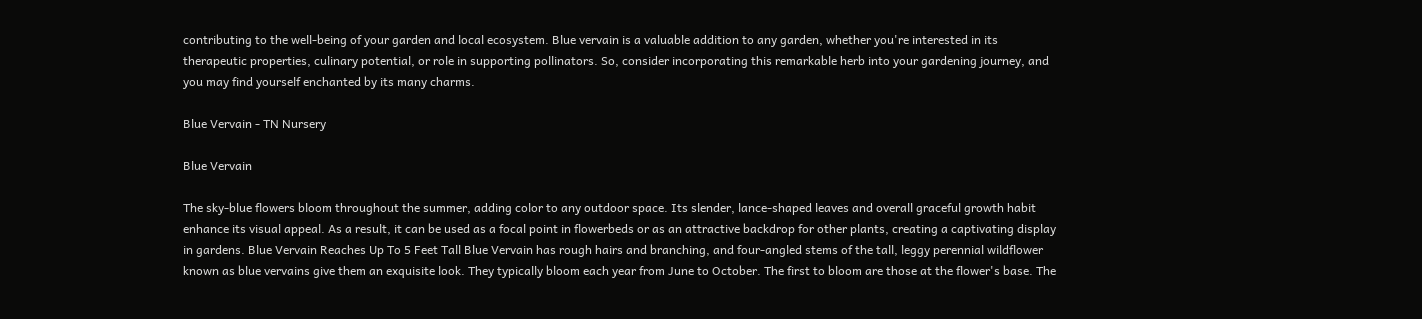contributing to the well-being of your garden and local ecosystem. Blue vervain is a valuable addition to any garden, whether you're interested in its therapeutic properties, culinary potential, or role in supporting pollinators. So, consider incorporating this remarkable herb into your gardening journey, and you may find yourself enchanted by its many charms.

Blue Vervain - TN Nursery

Blue Vervain

The sky-blue flowers bloom throughout the summer, adding color to any outdoor space. Its slender, lance-shaped leaves and overall graceful growth habit enhance its visual appeal. As a result, it can be used as a focal point in flowerbeds or as an attractive backdrop for other plants, creating a captivating display in gardens. Blue Vervain Reaches Up To 5 Feet Tall Blue Vervain has rough hairs and branching, and four-angled stems of the tall, leggy perennial wildflower known as blue vervains give them an exquisite look. They typically bloom each year from June to October. The first to bloom are those at the flower's base. The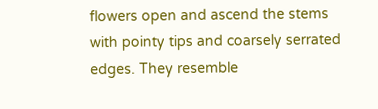flowers open and ascend the stems with pointy tips and coarsely serrated edges. They resemble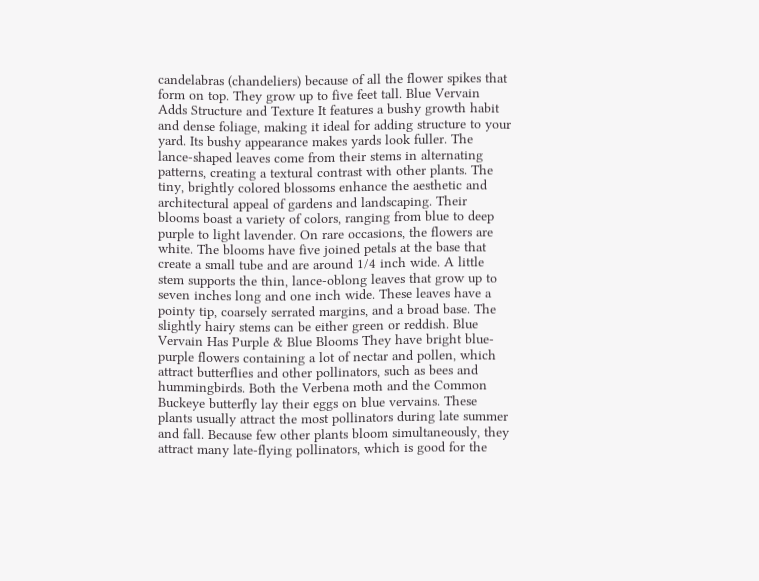candelabras (chandeliers) because of all the flower spikes that form on top. They grow up to five feet tall. Blue Vervain Adds Structure and Texture It features a bushy growth habit and dense foliage, making it ideal for adding structure to your yard. Its bushy appearance makes yards look fuller. The lance-shaped leaves come from their stems in alternating patterns, creating a textural contrast with other plants. The tiny, brightly colored blossoms enhance the aesthetic and architectural appeal of gardens and landscaping. Their blooms boast a variety of colors, ranging from blue to deep purple to light lavender. On rare occasions, the flowers are white. The blooms have five joined petals at the base that create a small tube and are around 1/4 inch wide. A little stem supports the thin, lance-oblong leaves that grow up to seven inches long and one inch wide. These leaves have a pointy tip, coarsely serrated margins, and a broad base. The slightly hairy stems can be either green or reddish. Blue Vervain Has Purple & Blue Blooms They have bright blue-purple flowers containing a lot of nectar and pollen, which attract butterflies and other pollinators, such as bees and hummingbirds. Both the Verbena moth and the Common Buckeye butterfly lay their eggs on blue vervains. These plants usually attract the most pollinators during late summer and fall. Because few other plants bloom simultaneously, they attract many late-flying pollinators, which is good for the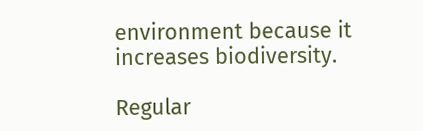environment because it increases biodiversity.

Regular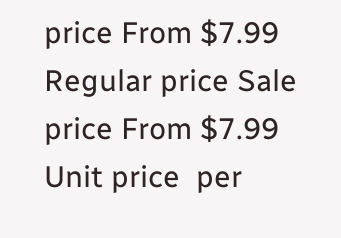price From $7.99
Regular price Sale price From $7.99
Unit price  per